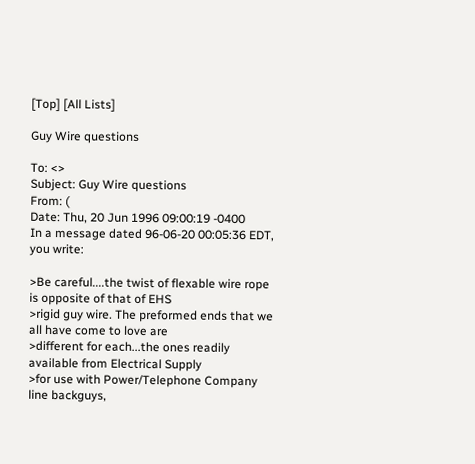[Top] [All Lists]

Guy Wire questions

To: <>
Subject: Guy Wire questions
From: (
Date: Thu, 20 Jun 1996 09:00:19 -0400
In a message dated 96-06-20 00:05:36 EDT, you write:

>Be careful....the twist of flexable wire rope is opposite of that of EHS
>rigid guy wire. The preformed ends that we all have come to love are
>different for each...the ones readily available from Electrical Supply
>for use with Power/Telephone Company line backguys,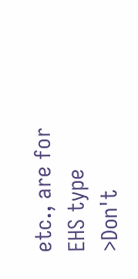etc., are for EHS type
>Don't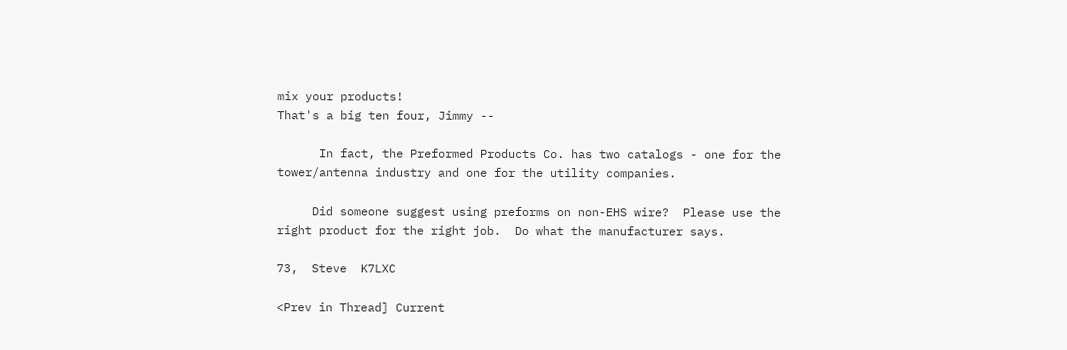mix your products!
That's a big ten four, Jimmy --

      In fact, the Preformed Products Co. has two catalogs - one for the
tower/antenna industry and one for the utility companies.

     Did someone suggest using preforms on non-EHS wire?  Please use the
right product for the right job.  Do what the manufacturer says.

73,  Steve  K7LXC

<Prev in Thread] Current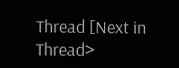Thread [Next in Thread>